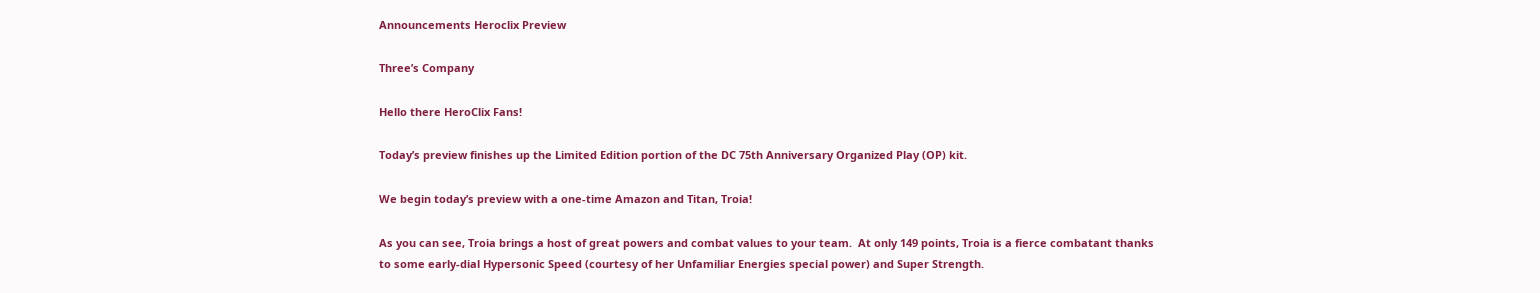Announcements Heroclix Preview

Three’s Company

Hello there HeroClix Fans!

Today’s preview finishes up the Limited Edition portion of the DC 75th Anniversary Organized Play (OP) kit.

We begin today’s preview with a one-time Amazon and Titan, Troia!

As you can see, Troia brings a host of great powers and combat values to your team.  At only 149 points, Troia is a fierce combatant thanks to some early-dial Hypersonic Speed (courtesy of her Unfamiliar Energies special power) and Super Strength.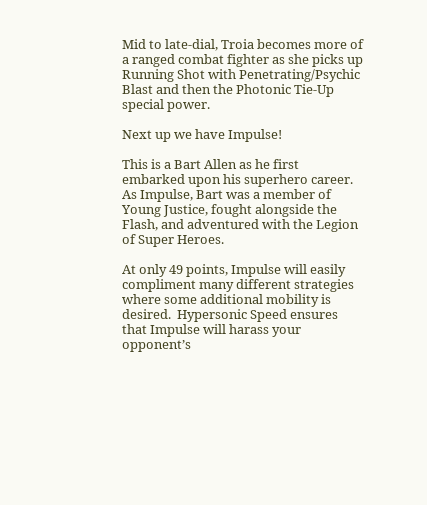Mid to late-dial, Troia becomes more of a ranged combat fighter as she picks up Running Shot with Penetrating/Psychic Blast and then the Photonic Tie-Up special power.

Next up we have Impulse!

This is a Bart Allen as he first embarked upon his superhero career.  As Impulse, Bart was a member of Young Justice, fought alongside the Flash, and adventured with the Legion of Super Heroes.

At only 49 points, Impulse will easily compliment many different strategies where some additional mobility is desired.  Hypersonic Speed ensures that Impulse will harass your opponent’s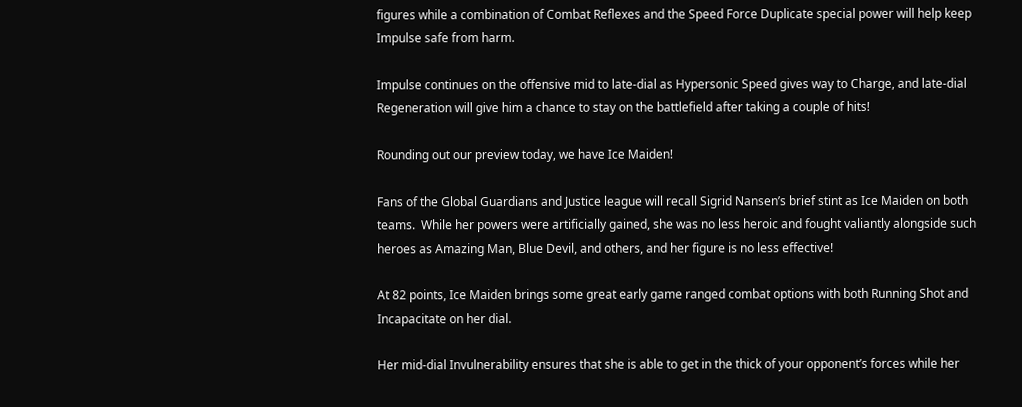figures while a combination of Combat Reflexes and the Speed Force Duplicate special power will help keep Impulse safe from harm.

Impulse continues on the offensive mid to late-dial as Hypersonic Speed gives way to Charge, and late-dial Regeneration will give him a chance to stay on the battlefield after taking a couple of hits!

Rounding out our preview today, we have Ice Maiden!

Fans of the Global Guardians and Justice league will recall Sigrid Nansen’s brief stint as Ice Maiden on both teams.  While her powers were artificially gained, she was no less heroic and fought valiantly alongside such heroes as Amazing Man, Blue Devil, and others, and her figure is no less effective!

At 82 points, Ice Maiden brings some great early game ranged combat options with both Running Shot and Incapacitate on her dial.

Her mid-dial Invulnerability ensures that she is able to get in the thick of your opponent’s forces while her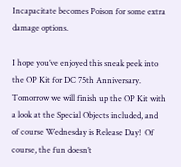Incapacitate becomes Poison for some extra damage options.

I hope you’ve enjoyed this sneak peek into the OP Kit for DC 75th Anniversary.  Tomorrow we will finish up the OP Kit with a look at the Special Objects included, and of course Wednesday is Release Day!  Of course, the fun doesn’t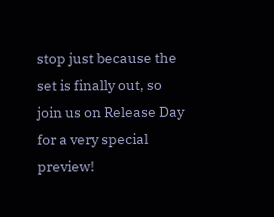stop just because the set is finally out, so join us on Release Day for a very special preview!